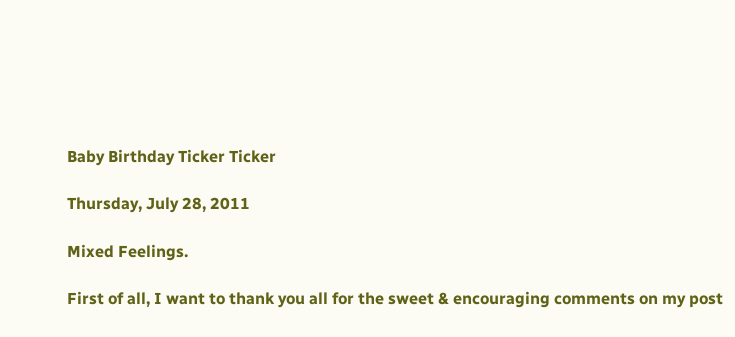Baby Birthday Ticker Ticker

Thursday, July 28, 2011

Mixed Feelings.

First of all, I want to thank you all for the sweet & encouraging comments on my post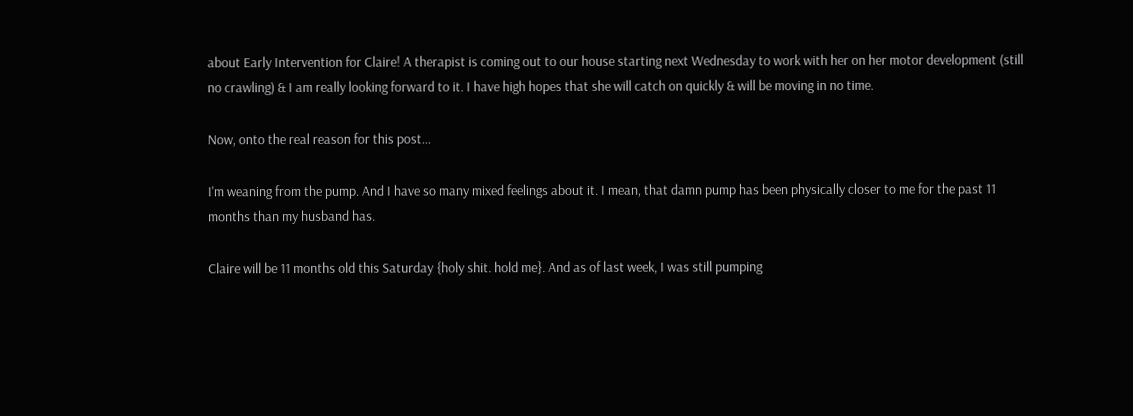about Early Intervention for Claire! A therapist is coming out to our house starting next Wednesday to work with her on her motor development (still no crawling) & I am really looking forward to it. I have high hopes that she will catch on quickly & will be moving in no time.

Now, onto the real reason for this post...

I'm weaning from the pump. And I have so many mixed feelings about it. I mean, that damn pump has been physically closer to me for the past 11 months than my husband has.

Claire will be 11 months old this Saturday {holy shit. hold me}. And as of last week, I was still pumping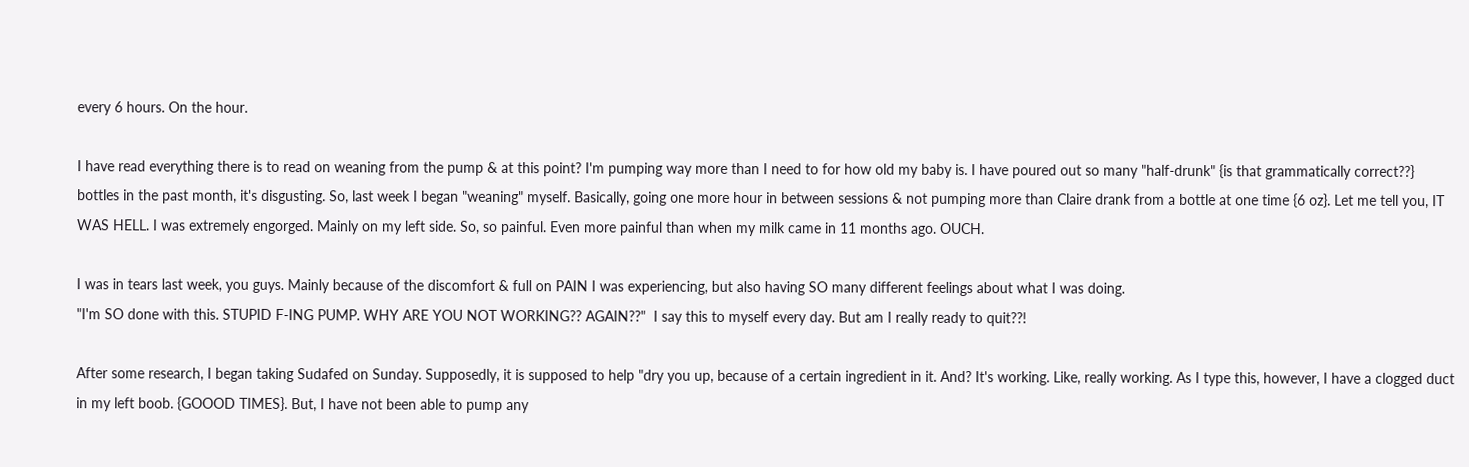every 6 hours. On the hour.

I have read everything there is to read on weaning from the pump & at this point? I'm pumping way more than I need to for how old my baby is. I have poured out so many "half-drunk" {is that grammatically correct??} bottles in the past month, it's disgusting. So, last week I began "weaning" myself. Basically, going one more hour in between sessions & not pumping more than Claire drank from a bottle at one time {6 oz}. Let me tell you, IT WAS HELL. I was extremely engorged. Mainly on my left side. So, so painful. Even more painful than when my milk came in 11 months ago. OUCH.

I was in tears last week, you guys. Mainly because of the discomfort & full on PAIN I was experiencing, but also having SO many different feelings about what I was doing.
"I'm SO done with this. STUPID F-ING PUMP. WHY ARE YOU NOT WORKING?? AGAIN??"  I say this to myself every day. But am I really ready to quit??!

After some research, I began taking Sudafed on Sunday. Supposedly, it is supposed to help "dry you up, because of a certain ingredient in it. And? It's working. Like, really working. As I type this, however, I have a clogged duct in my left boob. {GOOOD TIMES}. But, I have not been able to pump any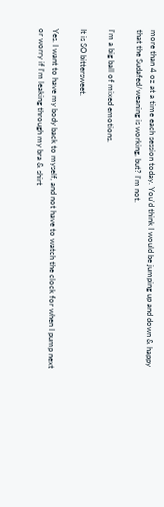more than 4 oz at a time each session today. You'd think I would be jumping up and down & happy that the Sudafed/weaning is working, but? I'm not.

I'm a big ball of mixed emotions.

It is SO bittersweet.

Yes. I want to have my body back to myself, and not have to watch the clock for when I pump next or worry if I'm leaking through my bra & shirt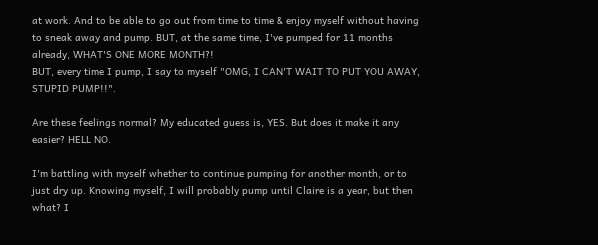at work. And to be able to go out from time to time & enjoy myself without having to sneak away and pump. BUT, at the same time, I've pumped for 11 months already, WHAT'S ONE MORE MONTH?!
BUT, every time I pump, I say to myself "OMG, I CAN'T WAIT TO PUT YOU AWAY, STUPID PUMP!!".

Are these feelings normal? My educated guess is, YES. But does it make it any easier? HELL NO.

I'm battling with myself whether to continue pumping for another month, or to just dry up. Knowing myself, I will probably pump until Claire is a year, but then what? I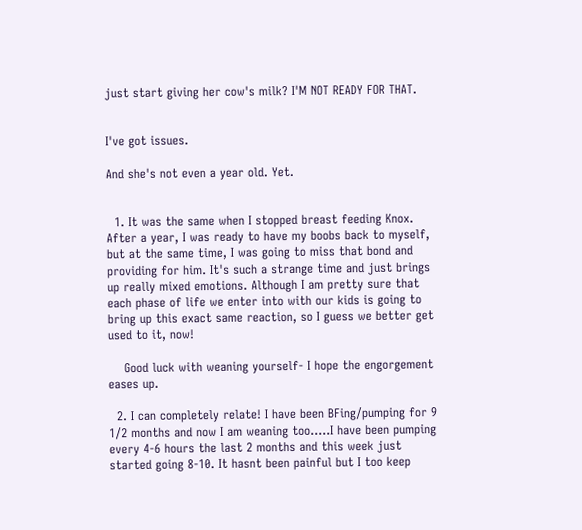just start giving her cow's milk? I'M NOT READY FOR THAT.


I've got issues.

And she's not even a year old. Yet.


  1. It was the same when I stopped breast feeding Knox. After a year, I was ready to have my boobs back to myself, but at the same time, I was going to miss that bond and providing for him. It's such a strange time and just brings up really mixed emotions. Although I am pretty sure that each phase of life we enter into with our kids is going to bring up this exact same reaction, so I guess we better get used to it, now!

    Good luck with weaning yourself- I hope the engorgement eases up.

  2. I can completely relate! I have been BFing/pumping for 9 1/2 months and now I am weaning too.....I have been pumping every 4-6 hours the last 2 months and this week just started going 8-10. It hasnt been painful but I too keep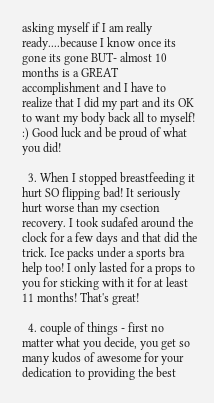asking myself if I am really ready....because I know once its gone its gone BUT- almost 10 months is a GREAT accomplishment and I have to realize that I did my part and its OK to want my body back all to myself! :) Good luck and be proud of what you did!

  3. When I stopped breastfeeding it hurt SO flipping bad! It seriously hurt worse than my csection recovery. I took sudafed around the clock for a few days and that did the trick. Ice packs under a sports bra help too! I only lasted for a props to you for sticking with it for at least 11 months! That's great!

  4. couple of things - first no matter what you decide, you get so many kudos of awesome for your dedication to providing the best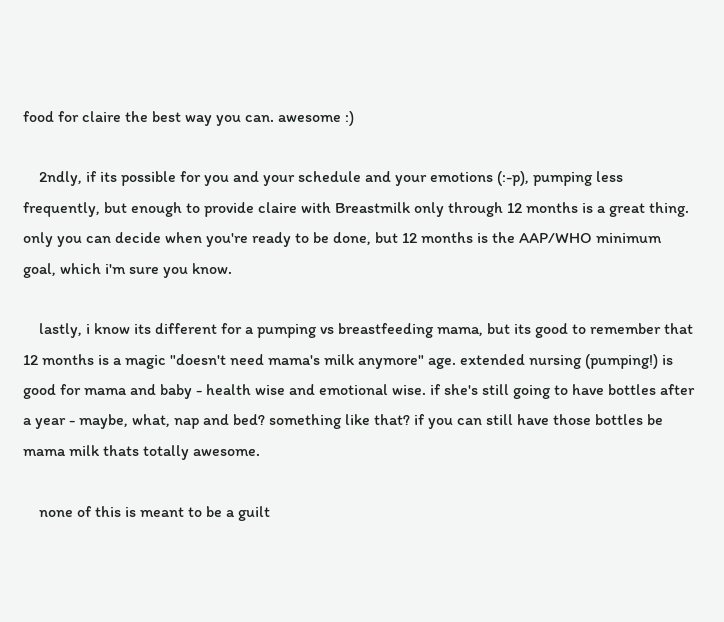food for claire the best way you can. awesome :)

    2ndly, if its possible for you and your schedule and your emotions (:-p), pumping less frequently, but enough to provide claire with Breastmilk only through 12 months is a great thing. only you can decide when you're ready to be done, but 12 months is the AAP/WHO minimum goal, which i'm sure you know.

    lastly, i know its different for a pumping vs breastfeeding mama, but its good to remember that 12 months is a magic "doesn't need mama's milk anymore" age. extended nursing (pumping!) is good for mama and baby - health wise and emotional wise. if she's still going to have bottles after a year - maybe, what, nap and bed? something like that? if you can still have those bottles be mama milk thats totally awesome.

    none of this is meant to be a guilt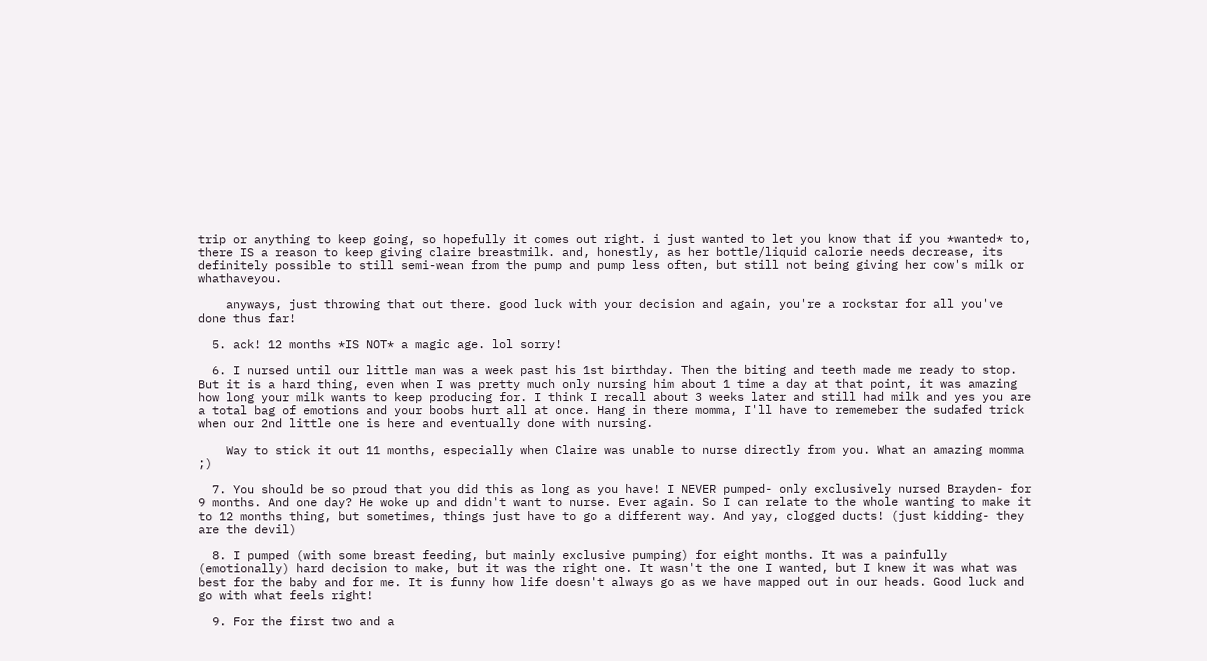trip or anything to keep going, so hopefully it comes out right. i just wanted to let you know that if you *wanted* to, there IS a reason to keep giving claire breastmilk. and, honestly, as her bottle/liquid calorie needs decrease, its definitely possible to still semi-wean from the pump and pump less often, but still not being giving her cow's milk or whathaveyou.

    anyways, just throwing that out there. good luck with your decision and again, you're a rockstar for all you've done thus far!

  5. ack! 12 months *IS NOT* a magic age. lol sorry!

  6. I nursed until our little man was a week past his 1st birthday. Then the biting and teeth made me ready to stop. But it is a hard thing, even when I was pretty much only nursing him about 1 time a day at that point, it was amazing how long your milk wants to keep producing for. I think I recall about 3 weeks later and still had milk and yes you are a total bag of emotions and your boobs hurt all at once. Hang in there momma, I'll have to rememeber the sudafed trick when our 2nd little one is here and eventually done with nursing.

    Way to stick it out 11 months, especially when Claire was unable to nurse directly from you. What an amazing momma ;)

  7. You should be so proud that you did this as long as you have! I NEVER pumped- only exclusively nursed Brayden- for 9 months. And one day? He woke up and didn't want to nurse. Ever again. So I can relate to the whole wanting to make it to 12 months thing, but sometimes, things just have to go a different way. And yay, clogged ducts! (just kidding- they are the devil)

  8. I pumped (with some breast feeding, but mainly exclusive pumping) for eight months. It was a painfully (emotionally) hard decision to make, but it was the right one. It wasn't the one I wanted, but I knew it was what was best for the baby and for me. It is funny how life doesn't always go as we have mapped out in our heads. Good luck and go with what feels right!

  9. For the first two and a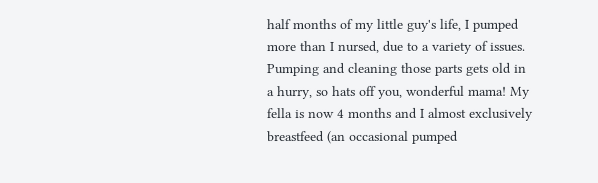half months of my little guy's life, I pumped more than I nursed, due to a variety of issues. Pumping and cleaning those parts gets old in a hurry, so hats off you, wonderful mama! My fella is now 4 months and I almost exclusively breastfeed (an occasional pumped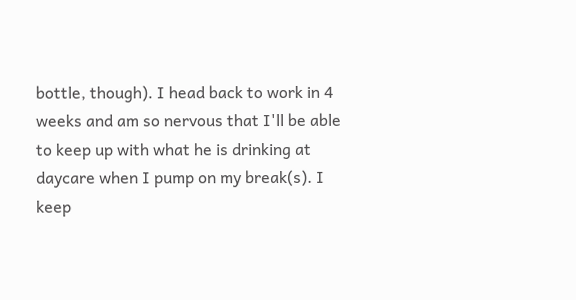bottle, though). I head back to work in 4 weeks and am so nervous that I'll be able to keep up with what he is drinking at daycare when I pump on my break(s). I keep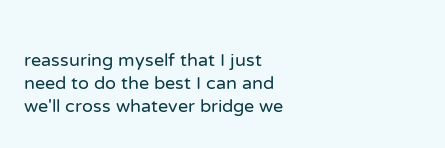reassuring myself that I just need to do the best I can and we'll cross whatever bridge we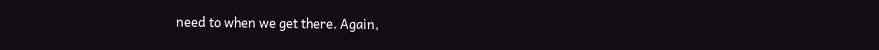need to when we get there. Again,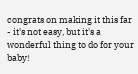congrats on making it this far - it's not easy, but it's a wonderful thing to do for your baby!